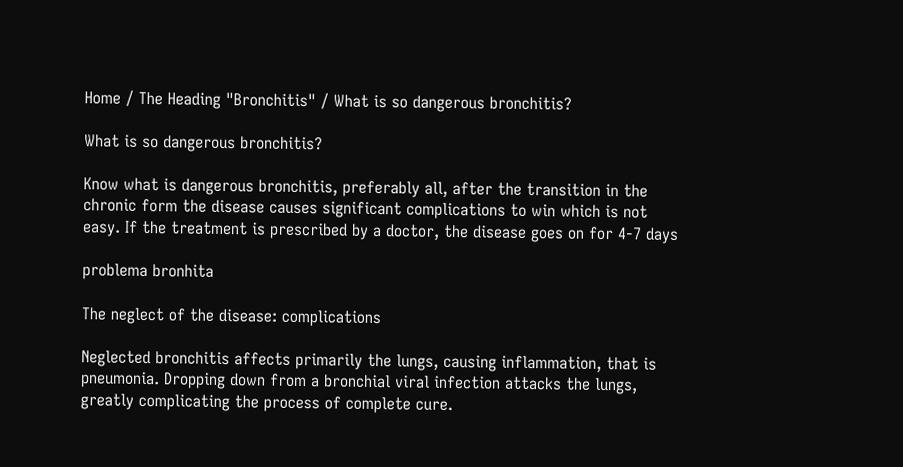Home / The Heading "Bronchitis" / What is so dangerous bronchitis?

What is so dangerous bronchitis?

Know what is dangerous bronchitis, preferably all, after the transition in the chronic form the disease causes significant complications to win which is not easy. If the treatment is prescribed by a doctor, the disease goes on for 4-7 days

problema bronhita

The neglect of the disease: complications

Neglected bronchitis affects primarily the lungs, causing inflammation, that is pneumonia. Dropping down from a bronchial viral infection attacks the lungs, greatly complicating the process of complete cure.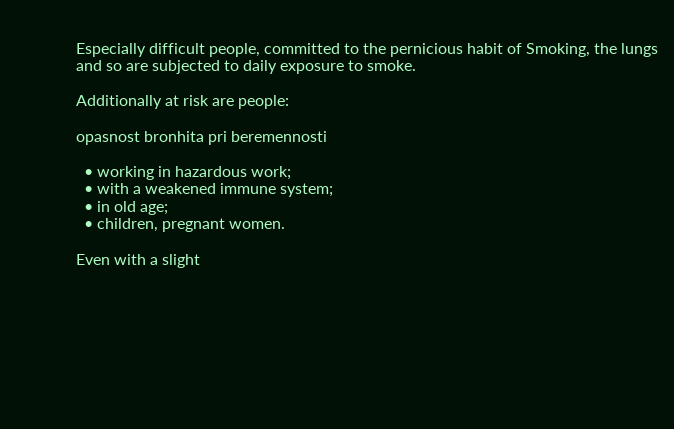Especially difficult people, committed to the pernicious habit of Smoking, the lungs and so are subjected to daily exposure to smoke.

Additionally at risk are people:

opasnost bronhita pri beremennosti

  • working in hazardous work;
  • with a weakened immune system;
  • in old age;
  • children, pregnant women.

Even with a slight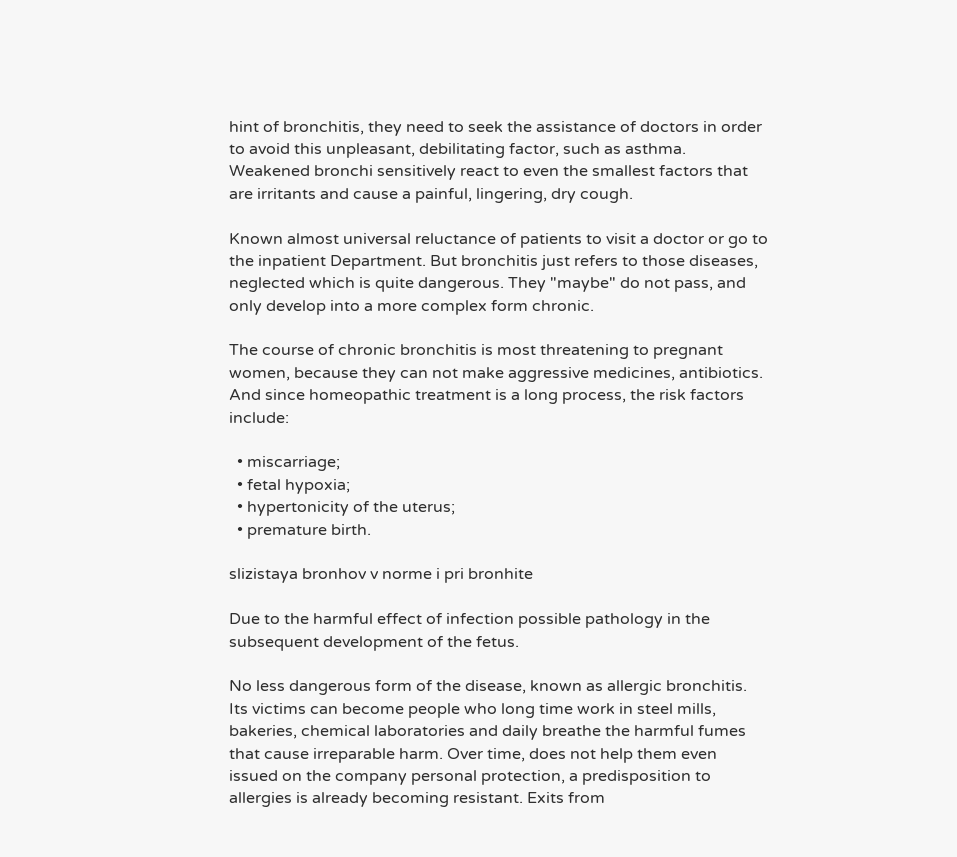hint of bronchitis, they need to seek the assistance of doctors in order to avoid this unpleasant, debilitating factor, such as asthma. Weakened bronchi sensitively react to even the smallest factors that are irritants and cause a painful, lingering, dry cough.

Known almost universal reluctance of patients to visit a doctor or go to the inpatient Department. But bronchitis just refers to those diseases, neglected which is quite dangerous. They "maybe" do not pass, and only develop into a more complex form chronic.

The course of chronic bronchitis is most threatening to pregnant women, because they can not make aggressive medicines, antibiotics. And since homeopathic treatment is a long process, the risk factors include:

  • miscarriage;
  • fetal hypoxia;
  • hypertonicity of the uterus;
  • premature birth.

slizistaya bronhov v norme i pri bronhite

Due to the harmful effect of infection possible pathology in the subsequent development of the fetus.

No less dangerous form of the disease, known as allergic bronchitis. Its victims can become people who long time work in steel mills, bakeries, chemical laboratories and daily breathe the harmful fumes that cause irreparable harm. Over time, does not help them even issued on the company personal protection, a predisposition to allergies is already becoming resistant. Exits from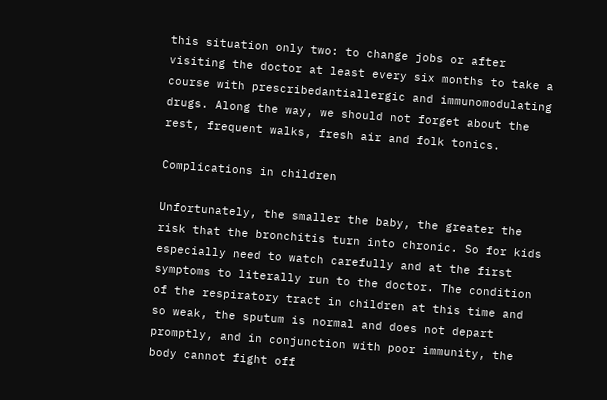this situation only two: to change jobs or after visiting the doctor at least every six months to take a course with prescribedantiallergic and immunomodulating drugs. Along the way, we should not forget about the rest, frequent walks, fresh air and folk tonics.

Complications in children

Unfortunately, the smaller the baby, the greater the risk that the bronchitis turn into chronic. So for kids especially need to watch carefully and at the first symptoms to literally run to the doctor. The condition of the respiratory tract in children at this time and so weak, the sputum is normal and does not depart promptly, and in conjunction with poor immunity, the body cannot fight off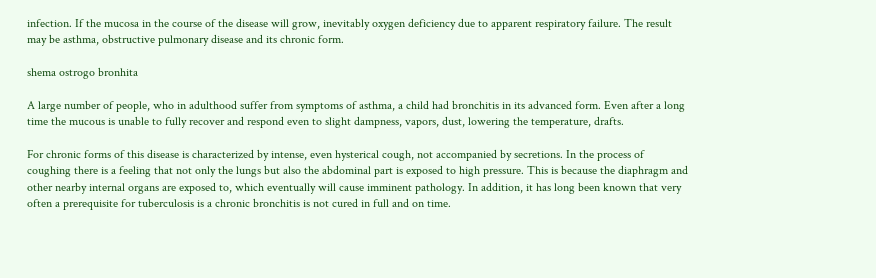infection. If the mucosa in the course of the disease will grow, inevitably oxygen deficiency due to apparent respiratory failure. The result may be asthma, obstructive pulmonary disease and its chronic form.

shema ostrogo bronhita

A large number of people, who in adulthood suffer from symptoms of asthma, a child had bronchitis in its advanced form. Even after a long time the mucous is unable to fully recover and respond even to slight dampness, vapors, dust, lowering the temperature, drafts.

For chronic forms of this disease is characterized by intense, even hysterical cough, not accompanied by secretions. In the process of coughing there is a feeling that not only the lungs but also the abdominal part is exposed to high pressure. This is because the diaphragm and other nearby internal organs are exposed to, which eventually will cause imminent pathology. In addition, it has long been known that very often a prerequisite for tuberculosis is a chronic bronchitis is not cured in full and on time.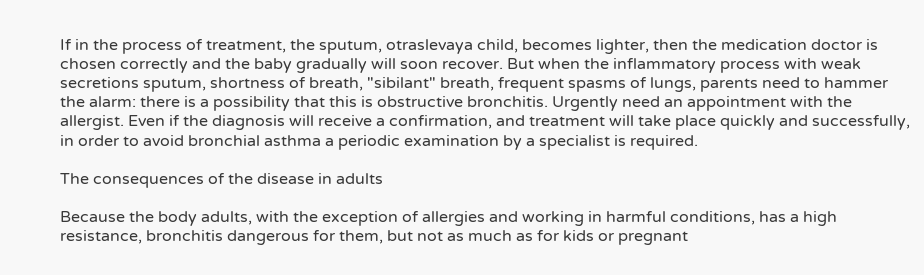If in the process of treatment, the sputum, otraslevaya child, becomes lighter, then the medication doctor is chosen correctly and the baby gradually will soon recover. But when the inflammatory process with weak secretions sputum, shortness of breath, "sibilant" breath, frequent spasms of lungs, parents need to hammer the alarm: there is a possibility that this is obstructive bronchitis. Urgently need an appointment with the allergist. Even if the diagnosis will receive a confirmation, and treatment will take place quickly and successfully, in order to avoid bronchial asthma a periodic examination by a specialist is required.

The consequences of the disease in adults

Because the body adults, with the exception of allergies and working in harmful conditions, has a high resistance, bronchitis dangerous for them, but not as much as for kids or pregnant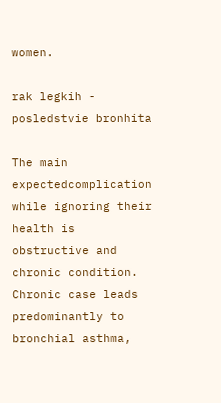women.

rak legkih - posledstvie bronhita

The main expectedcomplication while ignoring their health is obstructive and chronic condition. Chronic case leads predominantly to bronchial asthma,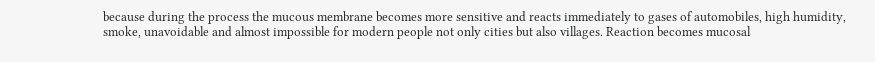because during the process the mucous membrane becomes more sensitive and reacts immediately to gases of automobiles, high humidity, smoke, unavoidable and almost impossible for modern people not only cities but also villages. Reaction becomes mucosal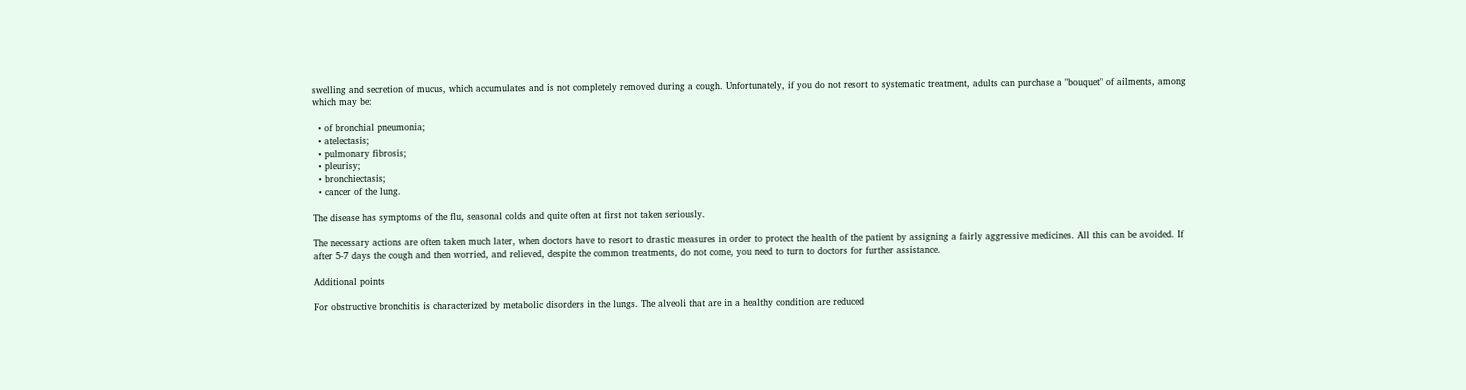swelling and secretion of mucus, which accumulates and is not completely removed during a cough. Unfortunately, if you do not resort to systematic treatment, adults can purchase a "bouquet" of ailments, among which may be:

  • of bronchial pneumonia;
  • atelectasis;
  • pulmonary fibrosis;
  • pleurisy;
  • bronchiectasis;
  • cancer of the lung.

The disease has symptoms of the flu, seasonal colds and quite often at first not taken seriously.

The necessary actions are often taken much later, when doctors have to resort to drastic measures in order to protect the health of the patient by assigning a fairly aggressive medicines. All this can be avoided. If after 5-7 days the cough and then worried, and relieved, despite the common treatments, do not come, you need to turn to doctors for further assistance.

Additional points

For obstructive bronchitis is characterized by metabolic disorders in the lungs. The alveoli that are in a healthy condition are reduced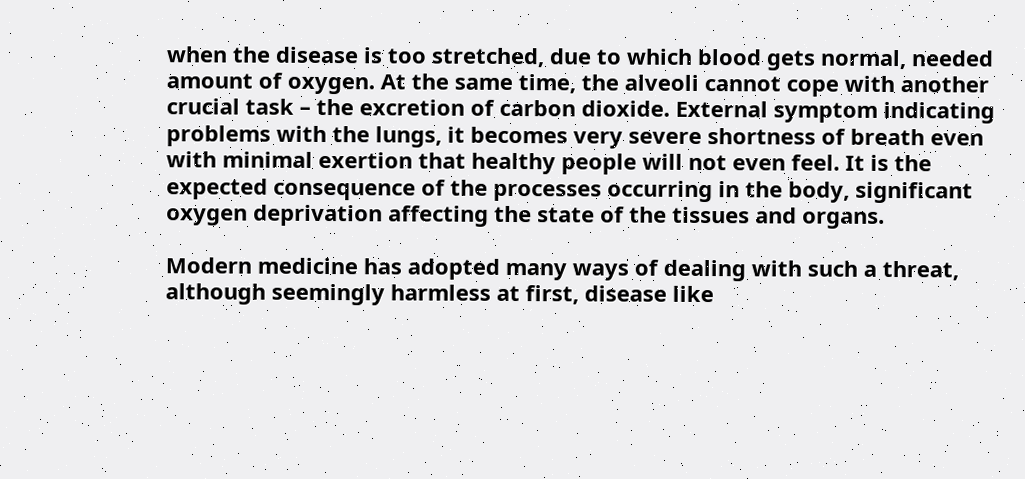when the disease is too stretched, due to which blood gets normal, needed amount of oxygen. At the same time, the alveoli cannot cope with another crucial task – the excretion of carbon dioxide. External symptom indicating problems with the lungs, it becomes very severe shortness of breath even with minimal exertion that healthy people will not even feel. It is the expected consequence of the processes occurring in the body, significant oxygen deprivation affecting the state of the tissues and organs.

Modern medicine has adopted many ways of dealing with such a threat, although seemingly harmless at first, disease like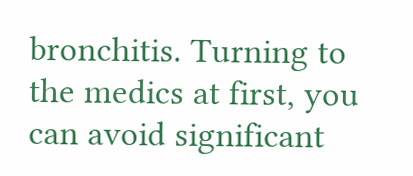bronchitis. Turning to the medics at first, you can avoid significant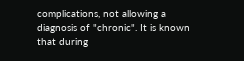complications, not allowing a diagnosis of "chronic". It is known that during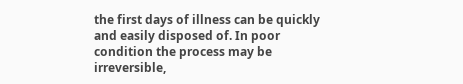the first days of illness can be quickly and easily disposed of. In poor condition the process may be irreversible,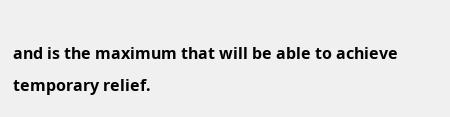and is the maximum that will be able to achieve temporary relief.